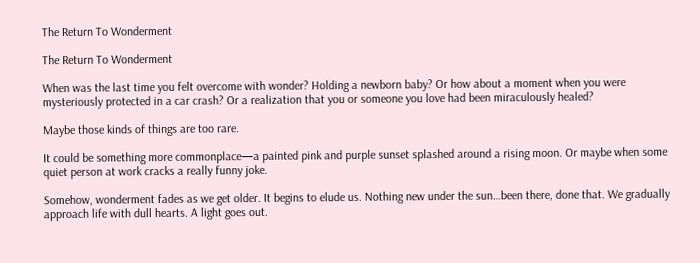The Return To Wonderment

The Return To Wonderment

When was the last time you felt overcome with wonder? Holding a newborn baby? Or how about a moment when you were mysteriously protected in a car crash? Or a realization that you or someone you love had been miraculously healed?

Maybe those kinds of things are too rare.

It could be something more commonplace—a painted pink and purple sunset splashed around a rising moon. Or maybe when some quiet person at work cracks a really funny joke.

Somehow, wonderment fades as we get older. It begins to elude us. Nothing new under the sun…been there, done that. We gradually approach life with dull hearts. A light goes out.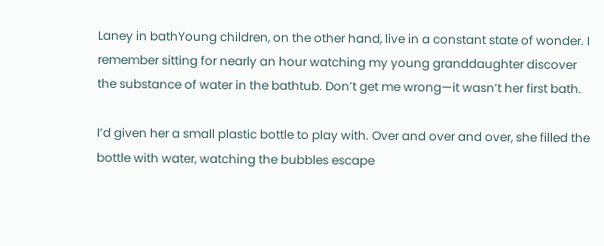Laney in bathYoung children, on the other hand, live in a constant state of wonder. I remember sitting for nearly an hour watching my young granddaughter discover the substance of water in the bathtub. Don’t get me wrong—it wasn’t her first bath.

I’d given her a small plastic bottle to play with. Over and over and over, she filled the bottle with water, watching the bubbles escape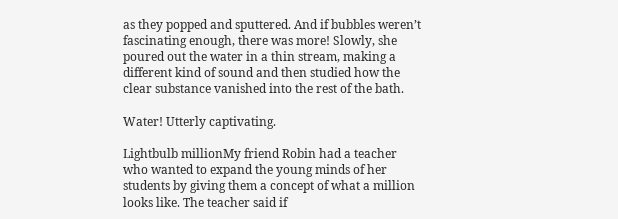as they popped and sputtered. And if bubbles weren’t fascinating enough, there was more! Slowly, she poured out the water in a thin stream, making a different kind of sound and then studied how the clear substance vanished into the rest of the bath.

Water! Utterly captivating.

Lightbulb millionMy friend Robin had a teacher who wanted to expand the young minds of her students by giving them a concept of what a million looks like. The teacher said if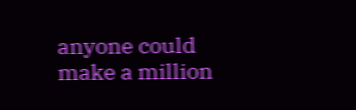anyone could make a million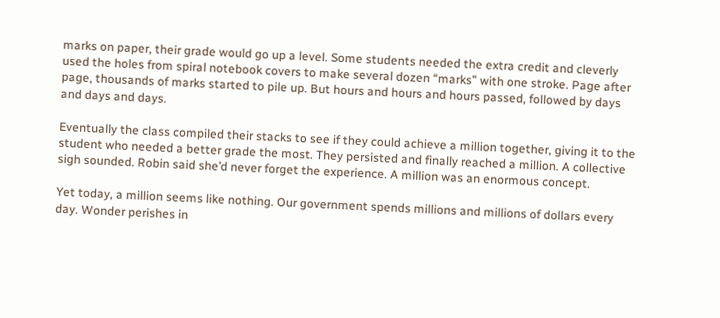marks on paper, their grade would go up a level. Some students needed the extra credit and cleverly used the holes from spiral notebook covers to make several dozen “marks” with one stroke. Page after page, thousands of marks started to pile up. But hours and hours and hours passed, followed by days and days and days.

Eventually the class compiled their stacks to see if they could achieve a million together, giving it to the student who needed a better grade the most. They persisted and finally reached a million. A collective sigh sounded. Robin said she’d never forget the experience. A million was an enormous concept.

Yet today, a million seems like nothing. Our government spends millions and millions of dollars every day. Wonder perishes in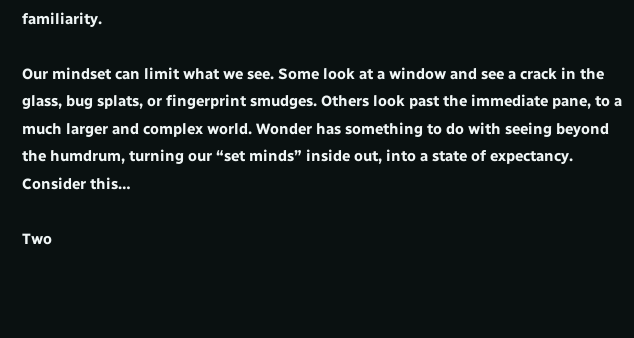familiarity.

Our mindset can limit what we see. Some look at a window and see a crack in the glass, bug splats, or fingerprint smudges. Others look past the immediate pane, to a much larger and complex world. Wonder has something to do with seeing beyond the humdrum, turning our “set minds” inside out, into a state of expectancy. Consider this…

Two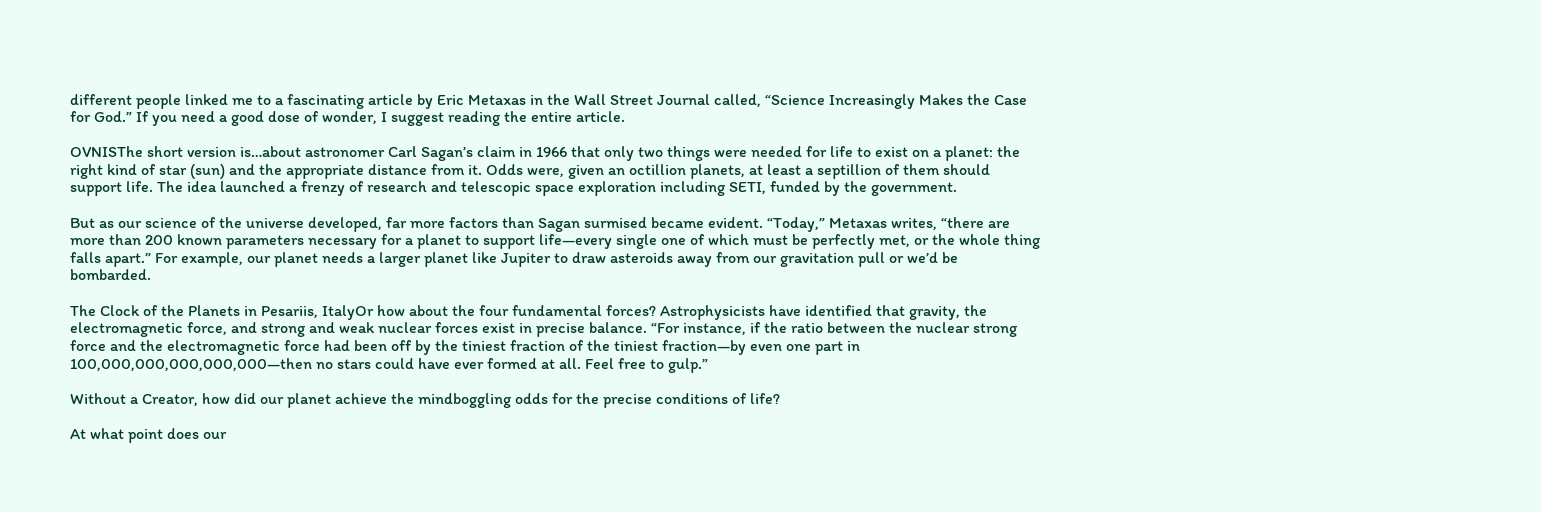different people linked me to a fascinating article by Eric Metaxas in the Wall Street Journal called, “Science Increasingly Makes the Case for God.” If you need a good dose of wonder, I suggest reading the entire article.

OVNISThe short version is…about astronomer Carl Sagan’s claim in 1966 that only two things were needed for life to exist on a planet: the right kind of star (sun) and the appropriate distance from it. Odds were, given an octillion planets, at least a septillion of them should support life. The idea launched a frenzy of research and telescopic space exploration including SETI, funded by the government.

But as our science of the universe developed, far more factors than Sagan surmised became evident. “Today,” Metaxas writes, “there are more than 200 known parameters necessary for a planet to support life—every single one of which must be perfectly met, or the whole thing falls apart.” For example, our planet needs a larger planet like Jupiter to draw asteroids away from our gravitation pull or we’d be bombarded.

The Clock of the Planets in Pesariis, ItalyOr how about the four fundamental forces? Astrophysicists have identified that gravity, the electromagnetic force, and strong and weak nuclear forces exist in precise balance. “For instance, if the ratio between the nuclear strong force and the electromagnetic force had been off by the tiniest fraction of the tiniest fraction—by even one part in 100,000,000,000,000,000—then no stars could have ever formed at all. Feel free to gulp.”

Without a Creator, how did our planet achieve the mindboggling odds for the precise conditions of life?

At what point does our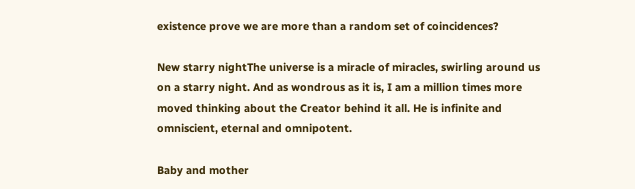existence prove we are more than a random set of coincidences?

New starry nightThe universe is a miracle of miracles, swirling around us on a starry night. And as wondrous as it is, I am a million times more moved thinking about the Creator behind it all. He is infinite and omniscient, eternal and omnipotent.

Baby and mother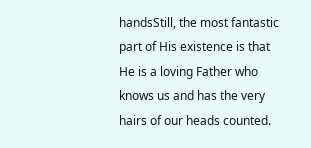handsStill, the most fantastic part of His existence is that He is a loving Father who knows us and has the very hairs of our heads counted.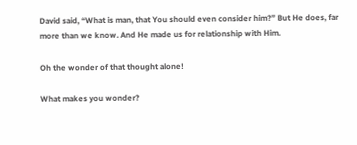David said, “What is man, that You should even consider him?” But He does, far more than we know. And He made us for relationship with Him.

Oh the wonder of that thought alone!

What makes you wonder?